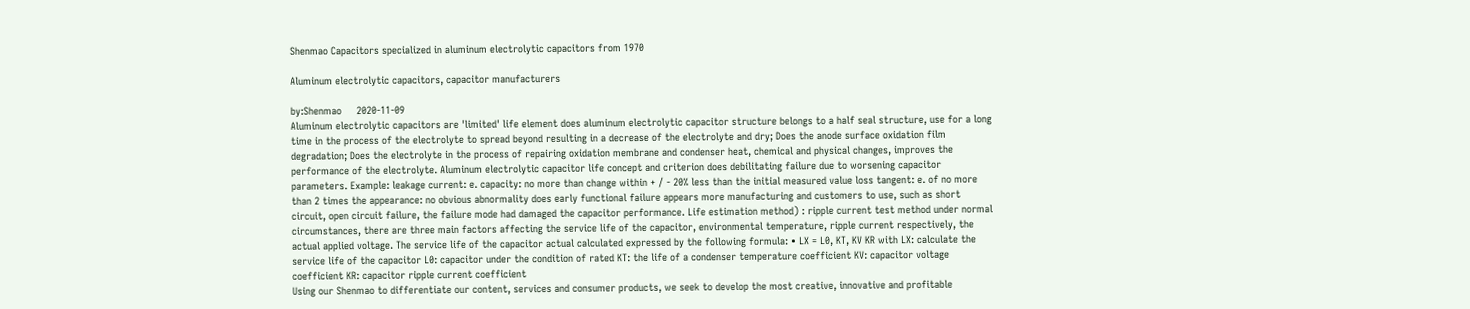Shenmao Capacitors specialized in aluminum electrolytic capacitors from 1970

Aluminum electrolytic capacitors, capacitor manufacturers

by:Shenmao     2020-11-09
Aluminum electrolytic capacitors are 'limited' life element does aluminum electrolytic capacitor structure belongs to a half seal structure, use for a long time in the process of the electrolyte to spread beyond resulting in a decrease of the electrolyte and dry; Does the anode surface oxidation film degradation; Does the electrolyte in the process of repairing oxidation membrane and condenser heat, chemical and physical changes, improves the performance of the electrolyte. Aluminum electrolytic capacitor life concept and criterion does debilitating failure due to worsening capacitor parameters. Example: leakage current: e. capacity: no more than change within + / - 20% less than the initial measured value loss tangent: e. of no more than 2 times the appearance: no obvious abnormality does early functional failure appears more manufacturing and customers to use, such as short circuit, open circuit failure, the failure mode had damaged the capacitor performance. Life estimation method) : ripple current test method under normal circumstances, there are three main factors affecting the service life of the capacitor, environmental temperature, ripple current respectively, the actual applied voltage. The service life of the capacitor actual calculated expressed by the following formula: • LX = L0, KT, KV KR with LX: calculate the service life of the capacitor L0: capacitor under the condition of rated KT: the life of a condenser temperature coefficient KV: capacitor voltage coefficient KR: capacitor ripple current coefficient
Using our Shenmao to differentiate our content, services and consumer products, we seek to develop the most creative, innovative and profitable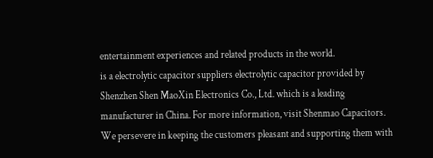entertainment experiences and related products in the world.
is a electrolytic capacitor suppliers electrolytic capacitor provided by Shenzhen Shen MaoXin Electronics Co., Ltd. which is a leading manufacturer in China. For more information, visit Shenmao Capacitors.
We persevere in keeping the customers pleasant and supporting them with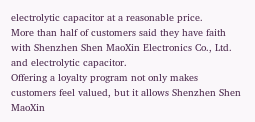electrolytic capacitor at a reasonable price.
More than half of customers said they have faith with Shenzhen Shen MaoXin Electronics Co., Ltd. and electrolytic capacitor.
Offering a loyalty program not only makes customers feel valued, but it allows Shenzhen Shen MaoXin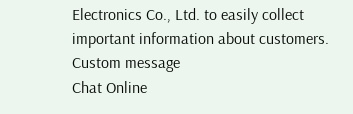Electronics Co., Ltd. to easily collect important information about customers.
Custom message
Chat Online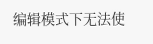编辑模式下无法使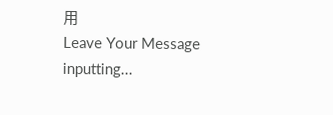用
Leave Your Message inputting...